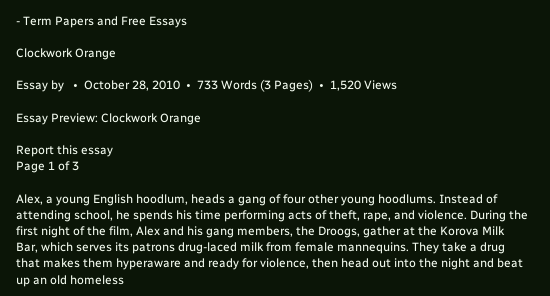- Term Papers and Free Essays

Clockwork Orange

Essay by   •  October 28, 2010  •  733 Words (3 Pages)  •  1,520 Views

Essay Preview: Clockwork Orange

Report this essay
Page 1 of 3

Alex, a young English hoodlum, heads a gang of four other young hoodlums. Instead of attending school, he spends his time performing acts of theft, rape, and violence. During the first night of the film, Alex and his gang members, the Droogs, gather at the Korova Milk Bar, which serves its patrons drug-laced milk from female mannequins. They take a drug that makes them hyperaware and ready for violence, then head out into the night and beat up an old homeless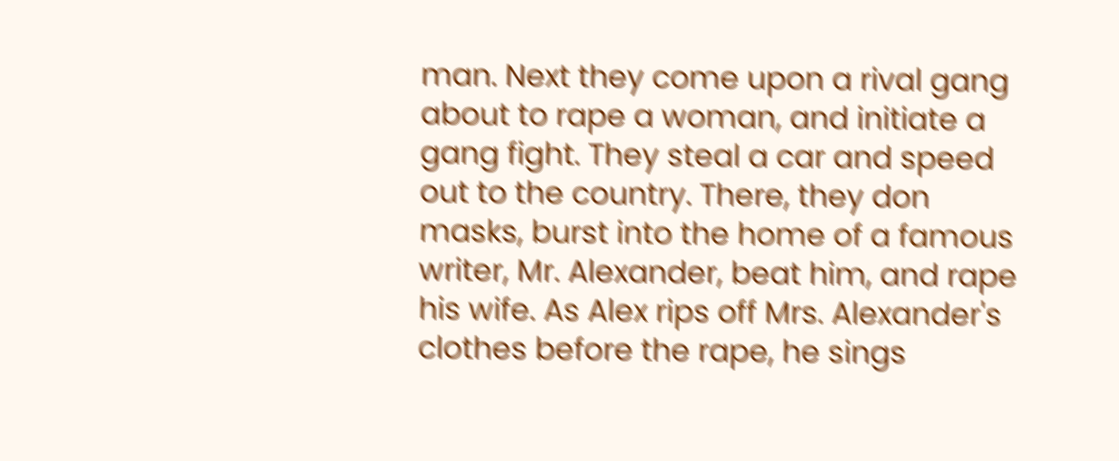man. Next they come upon a rival gang about to rape a woman, and initiate a gang fight. They steal a car and speed out to the country. There, they don masks, burst into the home of a famous writer, Mr. Alexander, beat him, and rape his wife. As Alex rips off Mrs. Alexander's clothes before the rape, he sings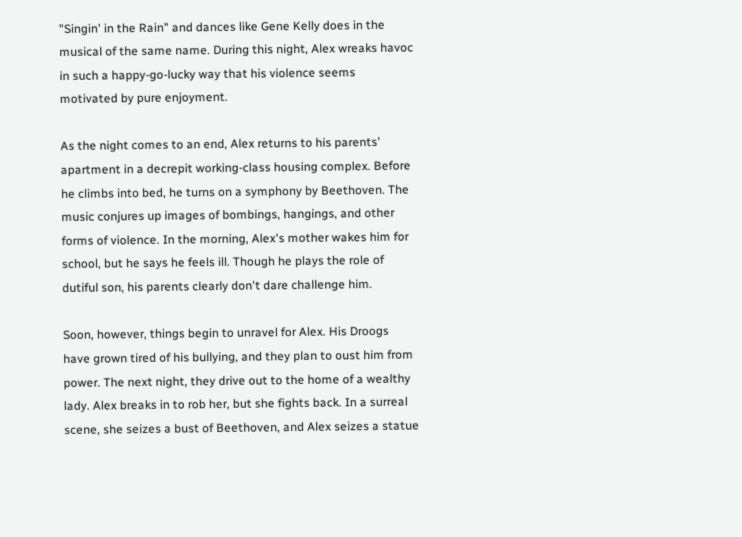"Singin' in the Rain" and dances like Gene Kelly does in the musical of the same name. During this night, Alex wreaks havoc in such a happy-go-lucky way that his violence seems motivated by pure enjoyment.

As the night comes to an end, Alex returns to his parents' apartment in a decrepit working-class housing complex. Before he climbs into bed, he turns on a symphony by Beethoven. The music conjures up images of bombings, hangings, and other forms of violence. In the morning, Alex's mother wakes him for school, but he says he feels ill. Though he plays the role of dutiful son, his parents clearly don't dare challenge him.

Soon, however, things begin to unravel for Alex. His Droogs have grown tired of his bullying, and they plan to oust him from power. The next night, they drive out to the home of a wealthy lady. Alex breaks in to rob her, but she fights back. In a surreal scene, she seizes a bust of Beethoven, and Alex seizes a statue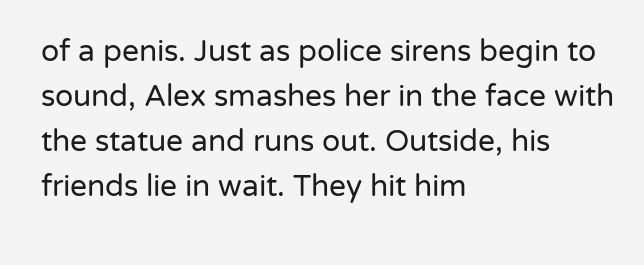of a penis. Just as police sirens begin to sound, Alex smashes her in the face with the statue and runs out. Outside, his friends lie in wait. They hit him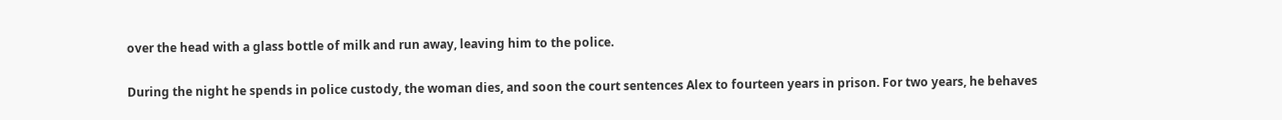over the head with a glass bottle of milk and run away, leaving him to the police.

During the night he spends in police custody, the woman dies, and soon the court sentences Alex to fourteen years in prison. For two years, he behaves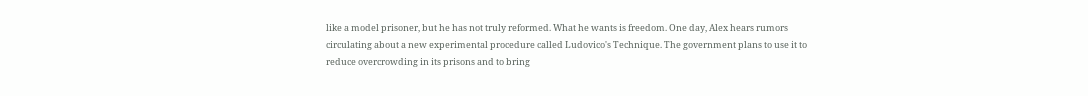like a model prisoner, but he has not truly reformed. What he wants is freedom. One day, Alex hears rumors circulating about a new experimental procedure called Ludovico's Technique. The government plans to use it to reduce overcrowding in its prisons and to bring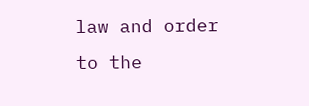law and order to the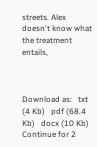streets. Alex doesn't know what the treatment entails,



Download as:   txt (4 Kb)   pdf (68.4 Kb)   docx (10 Kb)
Continue for 2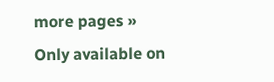more pages »
Only available on